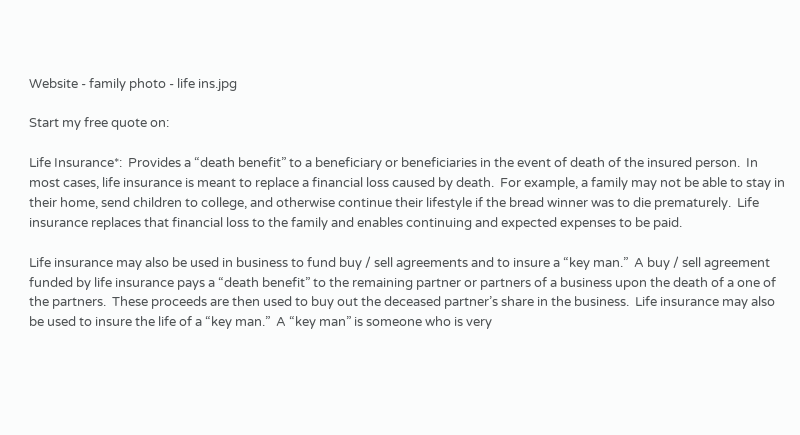Website - family photo - life ins.jpg

Start my free quote on:

Life Insurance*:  Provides a “death benefit” to a beneficiary or beneficiaries in the event of death of the insured person.  In most cases, life insurance is meant to replace a financial loss caused by death.  For example, a family may not be able to stay in their home, send children to college, and otherwise continue their lifestyle if the bread winner was to die prematurely.  Life insurance replaces that financial loss to the family and enables continuing and expected expenses to be paid.

Life insurance may also be used in business to fund buy / sell agreements and to insure a “key man.”  A buy / sell agreement funded by life insurance pays a “death benefit” to the remaining partner or partners of a business upon the death of a one of the partners.  These proceeds are then used to buy out the deceased partner’s share in the business.  Life insurance may also be used to insure the life of a “key man.”  A “key man” is someone who is very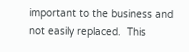important to the business and not easily replaced.  This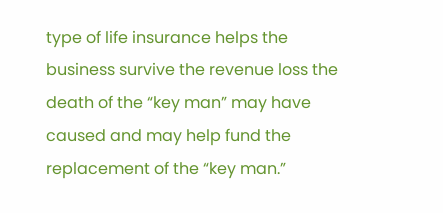type of life insurance helps the business survive the revenue loss the death of the “key man” may have caused and may help fund the replacement of the “key man.”